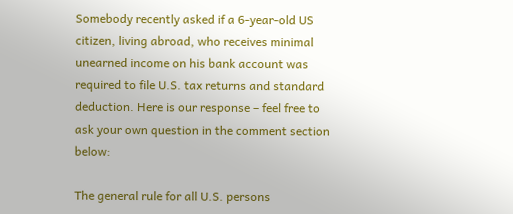Somebody recently asked if a 6-year-old US citizen, living abroad, who receives minimal unearned income on his bank account was required to file U.S. tax returns and standard deduction. Here is our response – feel free to ask your own question in the comment section below:

The general rule for all U.S. persons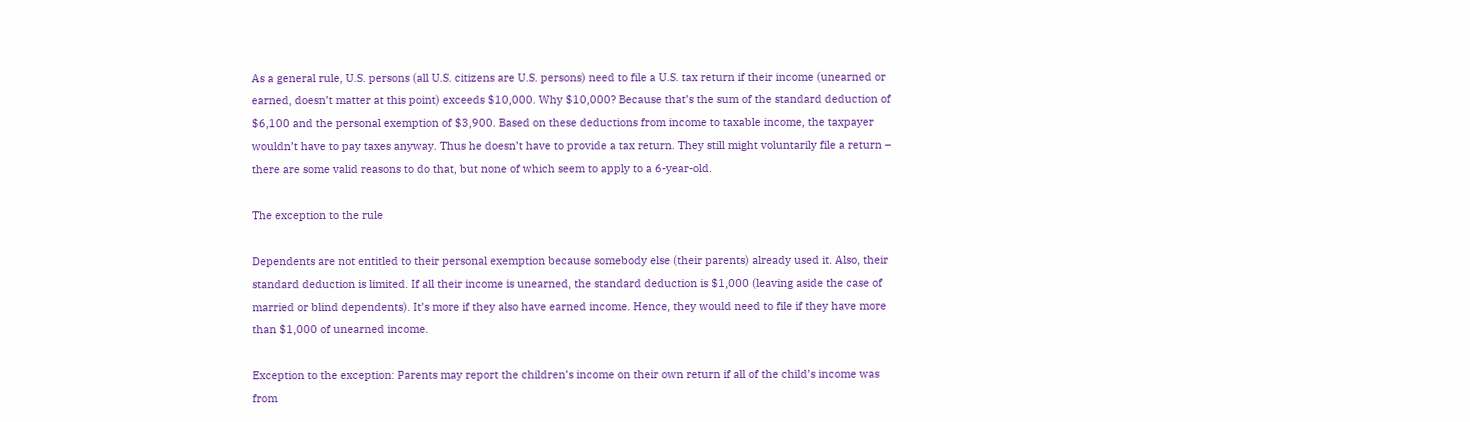As a general rule, U.S. persons (all U.S. citizens are U.S. persons) need to file a U.S. tax return if their income (unearned or earned, doesn’t matter at this point) exceeds $10,000. Why $10,000? Because that’s the sum of the standard deduction of $6,100 and the personal exemption of $3,900. Based on these deductions from income to taxable income, the taxpayer wouldn’t have to pay taxes anyway. Thus he doesn’t have to provide a tax return. They still might voluntarily file a return – there are some valid reasons to do that, but none of which seem to apply to a 6-year-old.

The exception to the rule

Dependents are not entitled to their personal exemption because somebody else (their parents) already used it. Also, their standard deduction is limited. If all their income is unearned, the standard deduction is $1,000 (leaving aside the case of married or blind dependents). It’s more if they also have earned income. Hence, they would need to file if they have more than $1,000 of unearned income.

Exception to the exception: Parents may report the children’s income on their own return if all of the child’s income was from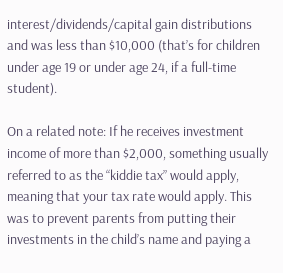interest/dividends/capital gain distributions and was less than $10,000 (that’s for children under age 19 or under age 24, if a full-time student).

On a related note: If he receives investment income of more than $2,000, something usually referred to as the “kiddie tax” would apply, meaning that your tax rate would apply. This was to prevent parents from putting their investments in the child’s name and paying a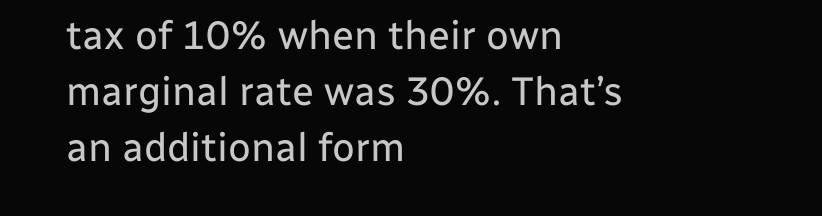tax of 10% when their own marginal rate was 30%. That’s an additional form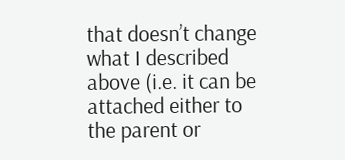that doesn’t change what I described above (i.e. it can be attached either to the parent or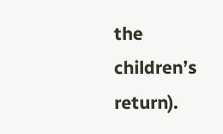the children’s return).